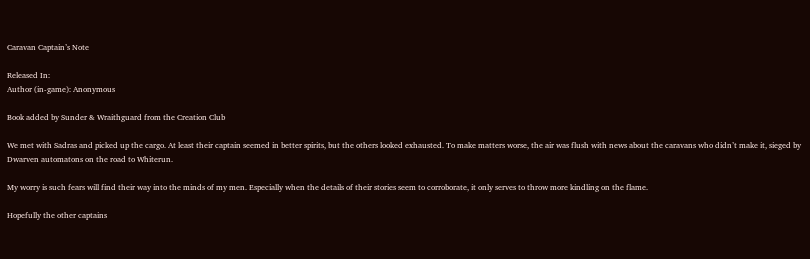Caravan Captain’s Note

Released In:
Author (in-game): Anonymous

Book added by Sunder & Wraithguard from the Creation Club

We met with Sadras and picked up the cargo. At least their captain seemed in better spirits, but the others looked exhausted. To make matters worse, the air was flush with news about the caravans who didn’t make it, sieged by Dwarven automatons on the road to Whiterun.

My worry is such fears will find their way into the minds of my men. Especially when the details of their stories seem to corroborate, it only serves to throw more kindling on the flame.

Hopefully the other captains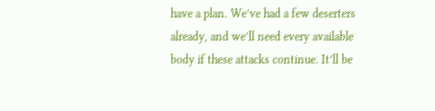have a plan. We’ve had a few deserters already, and we’ll need every available body if these attacks continue. It’ll be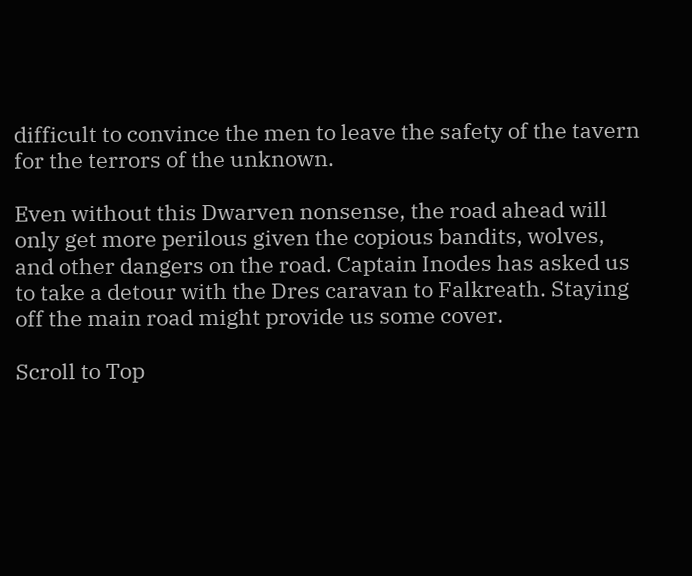difficult to convince the men to leave the safety of the tavern for the terrors of the unknown.

Even without this Dwarven nonsense, the road ahead will only get more perilous given the copious bandits, wolves, and other dangers on the road. Captain Inodes has asked us to take a detour with the Dres caravan to Falkreath. Staying off the main road might provide us some cover.

Scroll to Top